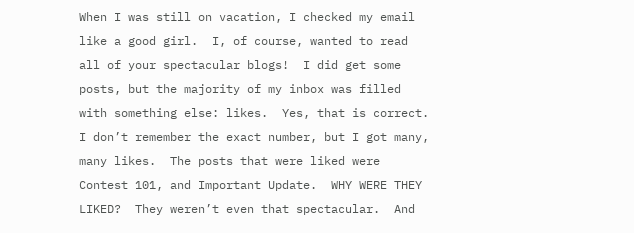When I was still on vacation, I checked my email like a good girl.  I, of course, wanted to read all of your spectacular blogs!  I did get some posts, but the majority of my inbox was filled with something else: likes.  Yes, that is correct.  I don’t remember the exact number, but I got many, many likes.  The posts that were liked were Contest 101, and Important Update.  WHY WERE THEY LIKED?  They weren’t even that spectacular.  And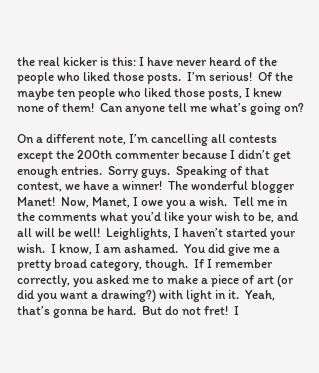the real kicker is this: I have never heard of the people who liked those posts.  I’m serious!  Of the maybe ten people who liked those posts, I knew none of them!  Can anyone tell me what’s going on?

On a different note, I’m cancelling all contests except the 200th commenter because I didn’t get enough entries.  Sorry guys.  Speaking of that contest, we have a winner!  The wonderful blogger Manet!  Now, Manet, I owe you a wish.  Tell me in the comments what you’d like your wish to be, and all will be well!  Leighlights, I haven’t started your wish.  I know, I am ashamed.  You did give me a pretty broad category, though.  If I remember correctly, you asked me to make a piece of art (or did you want a drawing?) with light in it.  Yeah, that’s gonna be hard.  But do not fret!  I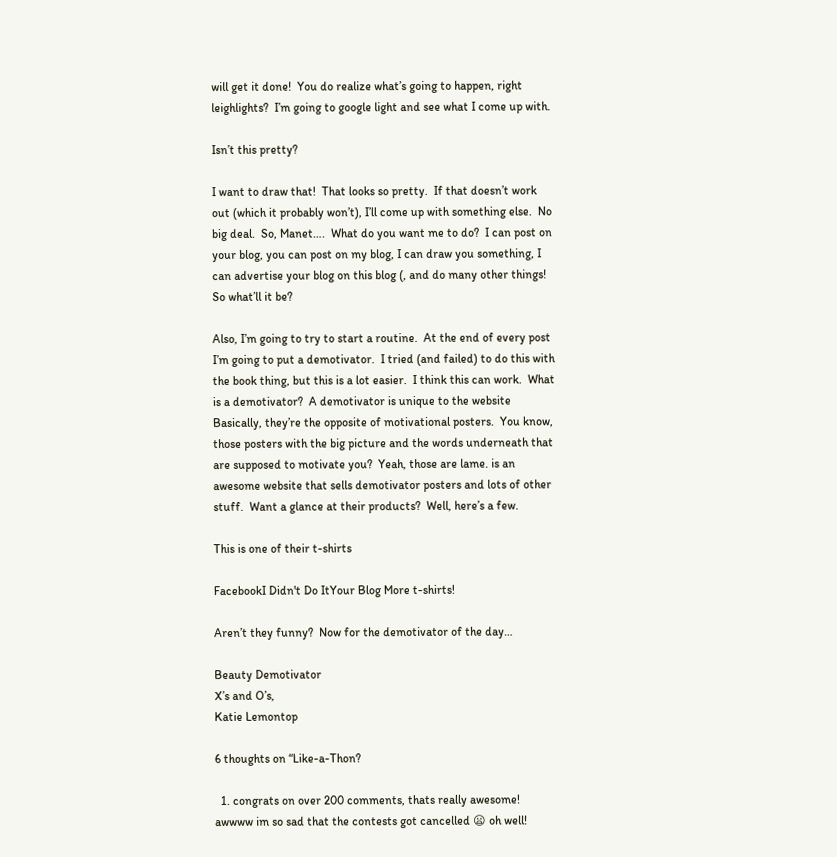will get it done!  You do realize what’s going to happen, right leighlights?  I’m going to google light and see what I come up with.

Isn’t this pretty?

I want to draw that!  That looks so pretty.  If that doesn’t work out (which it probably won’t), I’ll come up with something else.  No big deal.  So, Manet….  What do you want me to do?  I can post on your blog, you can post on my blog, I can draw you something, I can advertise your blog on this blog (, and do many other things!  So what’ll it be?

Also, I’m going to try to start a routine.  At the end of every post I’m going to put a demotivator.  I tried (and failed) to do this with the book thing, but this is a lot easier.  I think this can work.  What is a demotivator?  A demotivator is unique to the website  Basically, they’re the opposite of motivational posters.  You know, those posters with the big picture and the words underneath that are supposed to motivate you?  Yeah, those are lame. is an awesome website that sells demotivator posters and lots of other stuff.  Want a glance at their products?  Well, here’s a few.

This is one of their t-shirts

FacebookI Didn't Do ItYour Blog More t-shirts!

Aren’t they funny?  Now for the demotivator of the day…

Beauty Demotivator
X’s and O’s,
Katie Lemontop

6 thoughts on “Like-a-Thon?

  1. congrats on over 200 comments, thats really awesome! awwww im so sad that the contests got cancelled 😦 oh well!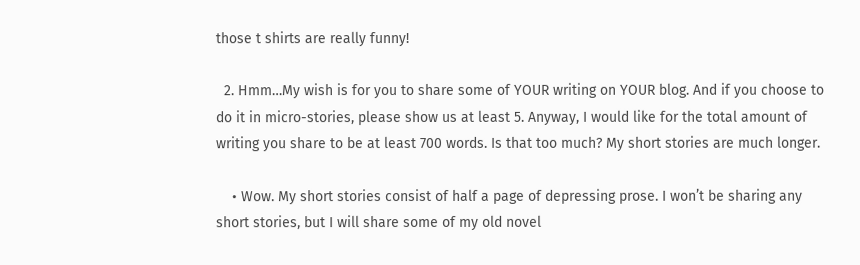those t shirts are really funny!

  2. Hmm…My wish is for you to share some of YOUR writing on YOUR blog. And if you choose to do it in micro-stories, please show us at least 5. Anyway, I would like for the total amount of writing you share to be at least 700 words. Is that too much? My short stories are much longer.

    • Wow. My short stories consist of half a page of depressing prose. I won’t be sharing any short stories, but I will share some of my old novel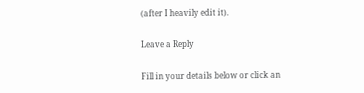(after I heavily edit it).

Leave a Reply

Fill in your details below or click an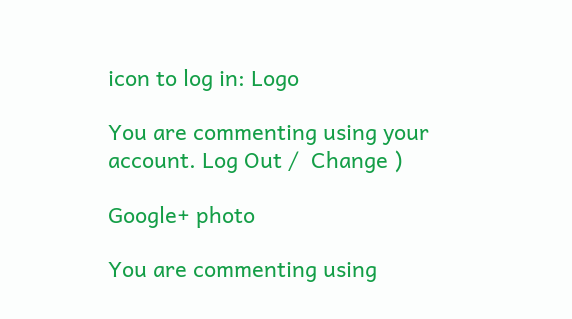icon to log in: Logo

You are commenting using your account. Log Out /  Change )

Google+ photo

You are commenting using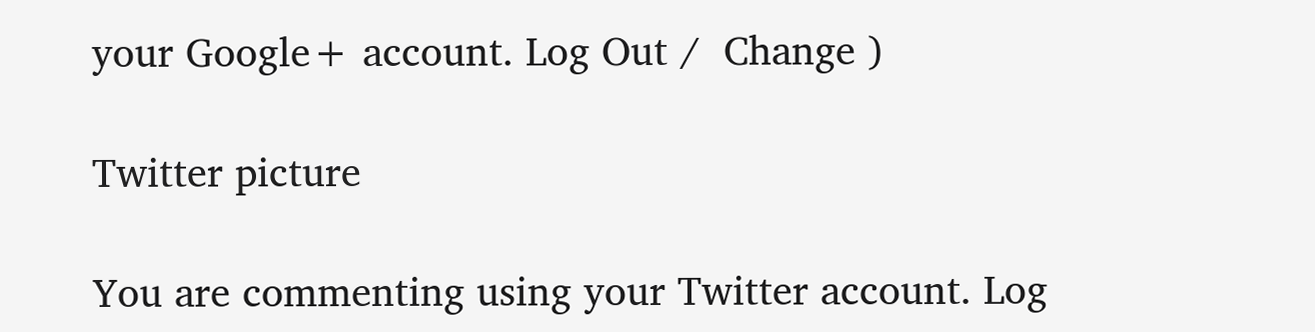your Google+ account. Log Out /  Change )

Twitter picture

You are commenting using your Twitter account. Log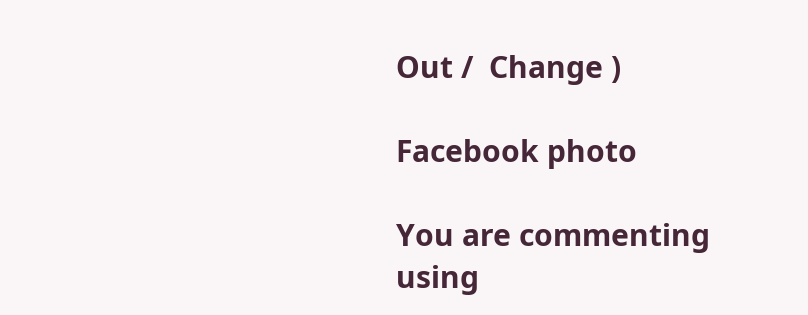Out /  Change )

Facebook photo

You are commenting using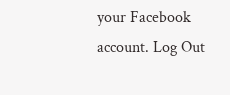your Facebook account. Log Out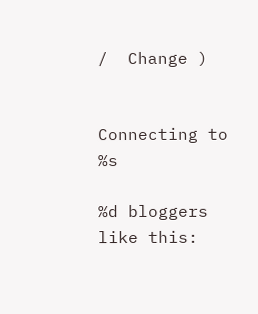/  Change )


Connecting to %s

%d bloggers like this: